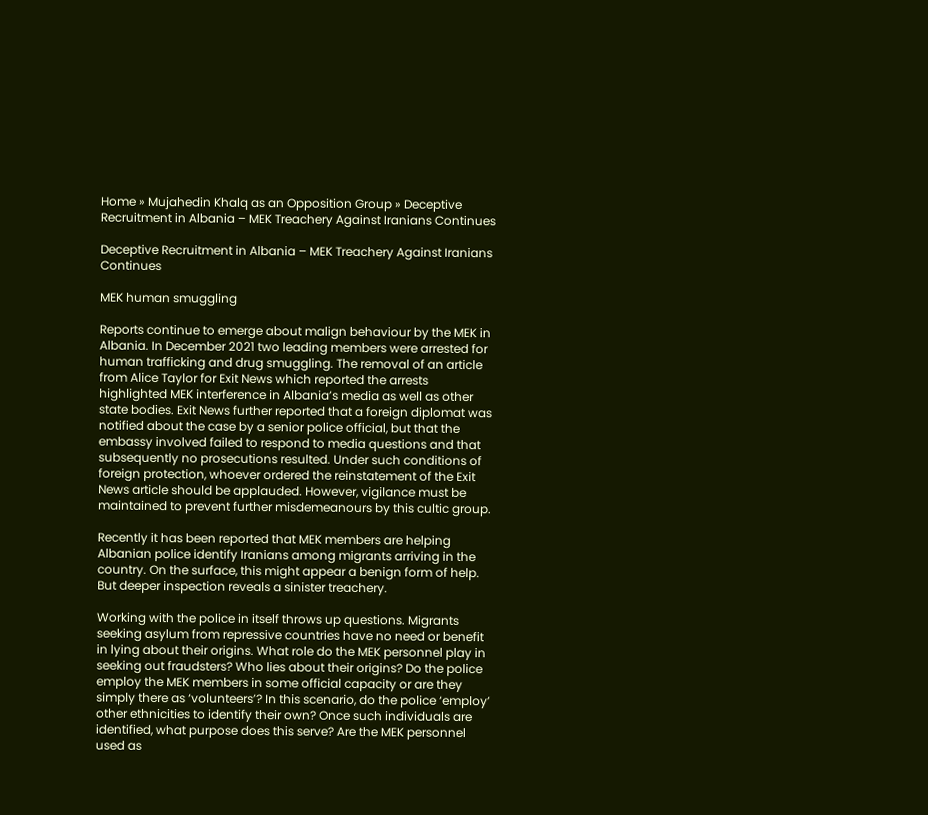Home » Mujahedin Khalq as an Opposition Group » Deceptive Recruitment in Albania – MEK Treachery Against Iranians Continues

Deceptive Recruitment in Albania – MEK Treachery Against Iranians Continues

MEK human smuggling

Reports continue to emerge about malign behaviour by the MEK in Albania. In December 2021 two leading members were arrested for human trafficking and drug smuggling. The removal of an article from Alice Taylor for Exit News which reported the arrests highlighted MEK interference in Albania’s media as well as other state bodies. Exit News further reported that a foreign diplomat was notified about the case by a senior police official, but that the embassy involved failed to respond to media questions and that subsequently no prosecutions resulted. Under such conditions of foreign protection, whoever ordered the reinstatement of the Exit News article should be applauded. However, vigilance must be maintained to prevent further misdemeanours by this cultic group.

Recently it has been reported that MEK members are helping Albanian police identify Iranians among migrants arriving in the country. On the surface, this might appear a benign form of help. But deeper inspection reveals a sinister treachery.

Working with the police in itself throws up questions. Migrants seeking asylum from repressive countries have no need or benefit in lying about their origins. What role do the MEK personnel play in seeking out fraudsters? Who lies about their origins? Do the police employ the MEK members in some official capacity or are they simply there as ‘volunteers’? In this scenario, do the police ‘employ’ other ethnicities to identify their own? Once such individuals are identified, what purpose does this serve? Are the MEK personnel used as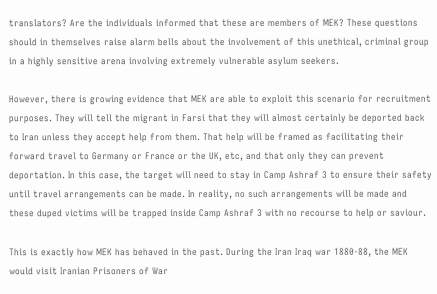translators? Are the individuals informed that these are members of MEK? These questions should in themselves raise alarm bells about the involvement of this unethical, criminal group in a highly sensitive arena involving extremely vulnerable asylum seekers.

However, there is growing evidence that MEK are able to exploit this scenario for recruitment purposes. They will tell the migrant in Farsi that they will almost certainly be deported back to Iran unless they accept help from them. That help will be framed as facilitating their forward travel to Germany or France or the UK, etc, and that only they can prevent deportation. In this case, the target will need to stay in Camp Ashraf 3 to ensure their safety until travel arrangements can be made. In reality, no such arrangements will be made and these duped victims will be trapped inside Camp Ashraf 3 with no recourse to help or saviour.

This is exactly how MEK has behaved in the past. During the Iran Iraq war 1880-88, the MEK would visit Iranian Prisoners of War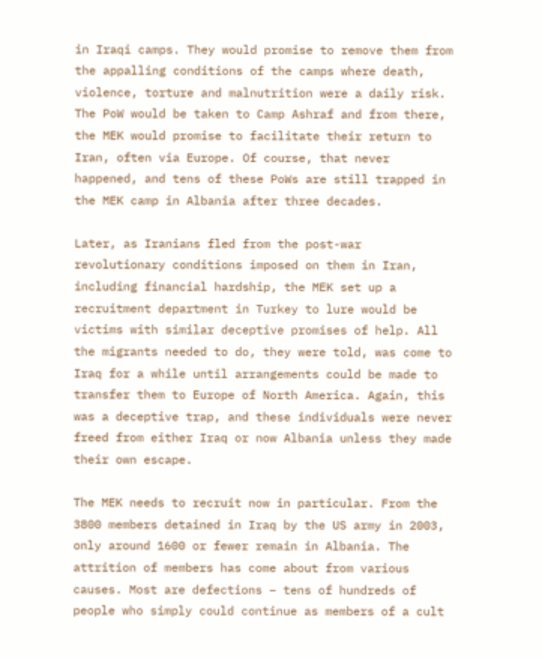in Iraqi camps. They would promise to remove them from the appalling conditions of the camps where death, violence, torture and malnutrition were a daily risk. The PoW would be taken to Camp Ashraf and from there, the MEK would promise to facilitate their return to Iran, often via Europe. Of course, that never happened, and tens of these PoWs are still trapped in the MEK camp in Albania after three decades.

Later, as Iranians fled from the post-war revolutionary conditions imposed on them in Iran, including financial hardship, the MEK set up a recruitment department in Turkey to lure would be victims with similar deceptive promises of help. All the migrants needed to do, they were told, was come to Iraq for a while until arrangements could be made to transfer them to Europe of North America. Again, this was a deceptive trap, and these individuals were never freed from either Iraq or now Albania unless they made their own escape.

The MEK needs to recruit now in particular. From the 3800 members detained in Iraq by the US army in 2003, only around 1600 or fewer remain in Albania. The attrition of members has come about from various causes. Most are defections – tens of hundreds of people who simply could continue as members of a cult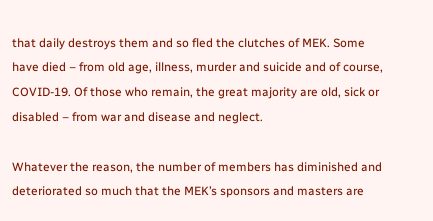that daily destroys them and so fled the clutches of MEK. Some have died – from old age, illness, murder and suicide and of course, COVID-19. Of those who remain, the great majority are old, sick or disabled – from war and disease and neglect.

Whatever the reason, the number of members has diminished and deteriorated so much that the MEK’s sponsors and masters are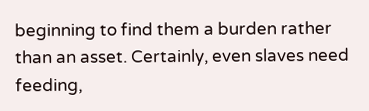beginning to find them a burden rather than an asset. Certainly, even slaves need feeding,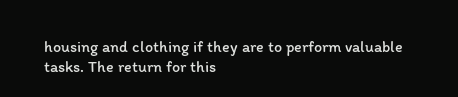housing and clothing if they are to perform valuable tasks. The return for this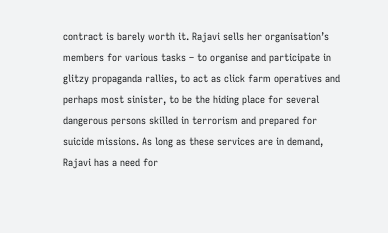contract is barely worth it. Rajavi sells her organisation’s members for various tasks – to organise and participate in glitzy propaganda rallies, to act as click farm operatives and perhaps most sinister, to be the hiding place for several dangerous persons skilled in terrorism and prepared for suicide missions. As long as these services are in demand, Rajavi has a need for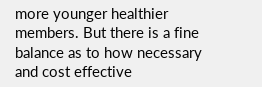more younger healthier members. But there is a fine balance as to how necessary and cost effective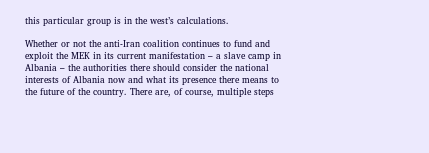this particular group is in the west’s calculations.

Whether or not the anti-Iran coalition continues to fund and exploit the MEK in its current manifestation – a slave camp in Albania – the authorities there should consider the national interests of Albania now and what its presence there means to the future of the country. There are, of course, multiple steps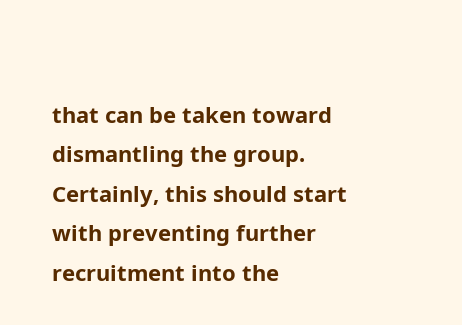that can be taken toward dismantling the group. Certainly, this should start with preventing further recruitment into the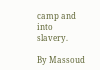camp and into slavery.

By Massoud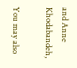and Anne Khodabandeh,

You may also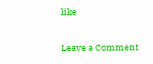like

Leave a Comment